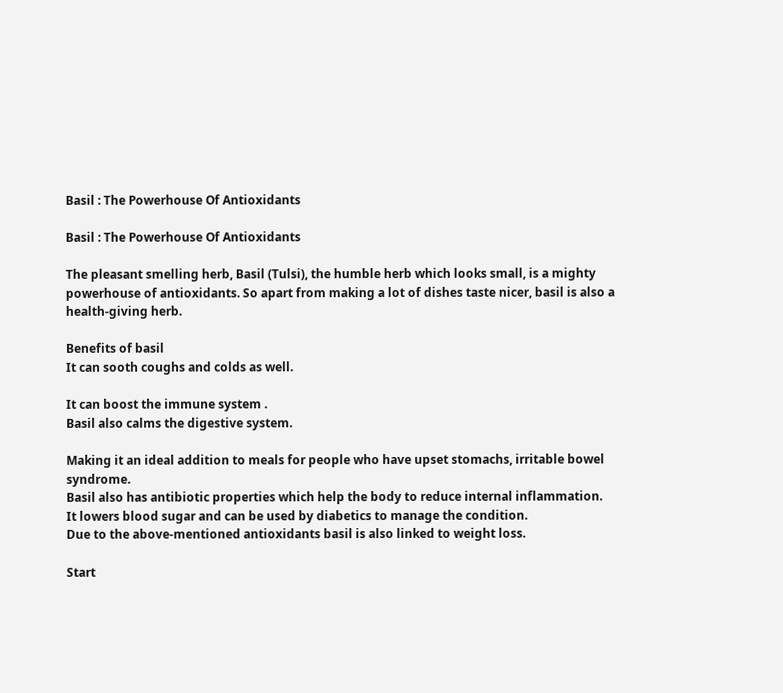Basil : The Powerhouse Of Antioxidants

Basil : The Powerhouse Of Antioxidants

The pleasant smelling herb, Basil (Tulsi), the humble herb which looks small, is a mighty powerhouse of antioxidants. So apart from making a lot of dishes taste nicer, basil is also a health-giving herb.

Benefits of basil
It can sooth coughs and colds as well.

It can boost the immune system .
Basil also calms the digestive system.

Making it an ideal addition to meals for people who have upset stomachs, irritable bowel syndrome.
Basil also has antibiotic properties which help the body to reduce internal inflammation.
It lowers blood sugar and can be used by diabetics to manage the condition.
Due to the above-mentioned antioxidants basil is also linked to weight loss.

Start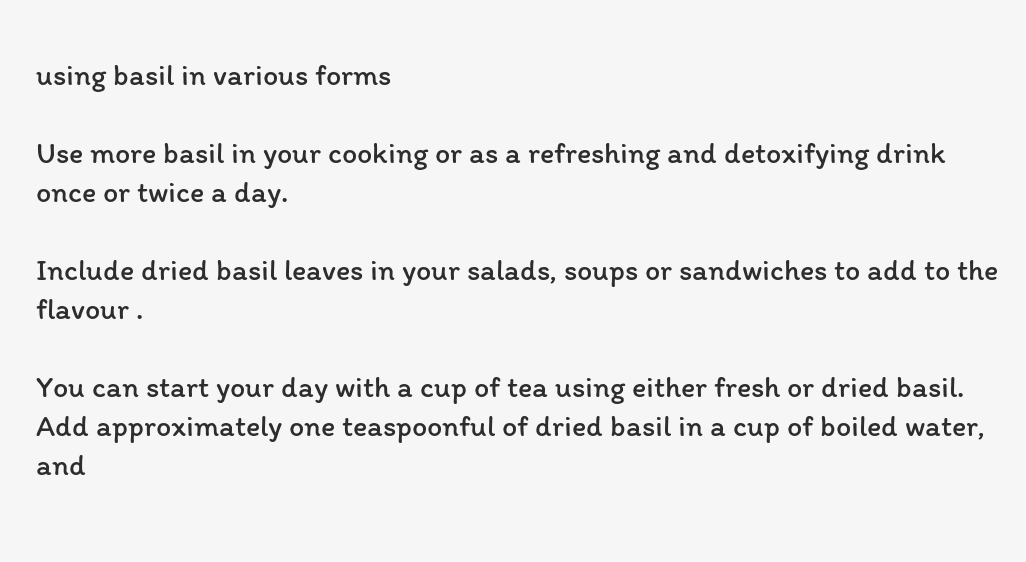using basil in various forms

Use more basil in your cooking or as a refreshing and detoxifying drink once or twice a day.

Include dried basil leaves in your salads, soups or sandwiches to add to the flavour .

You can start your day with a cup of tea using either fresh or dried basil. Add approximately one teaspoonful of dried basil in a cup of boiled water, and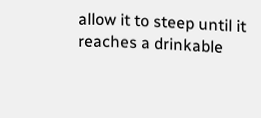allow it to steep until it reaches a drinkable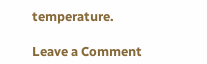temperature.

Leave a Comment